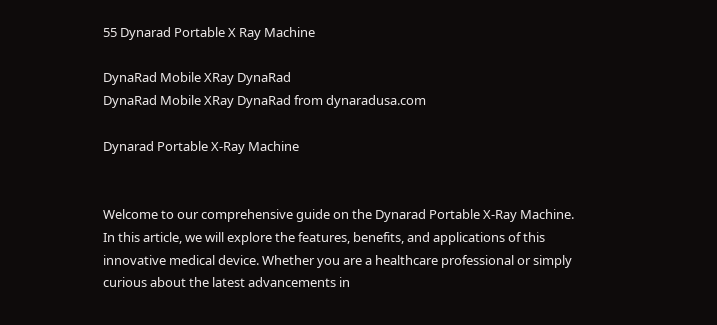55 Dynarad Portable X Ray Machine

DynaRad Mobile XRay DynaRad
DynaRad Mobile XRay DynaRad from dynaradusa.com

Dynarad Portable X-Ray Machine


Welcome to our comprehensive guide on the Dynarad Portable X-Ray Machine. In this article, we will explore the features, benefits, and applications of this innovative medical device. Whether you are a healthcare professional or simply curious about the latest advancements in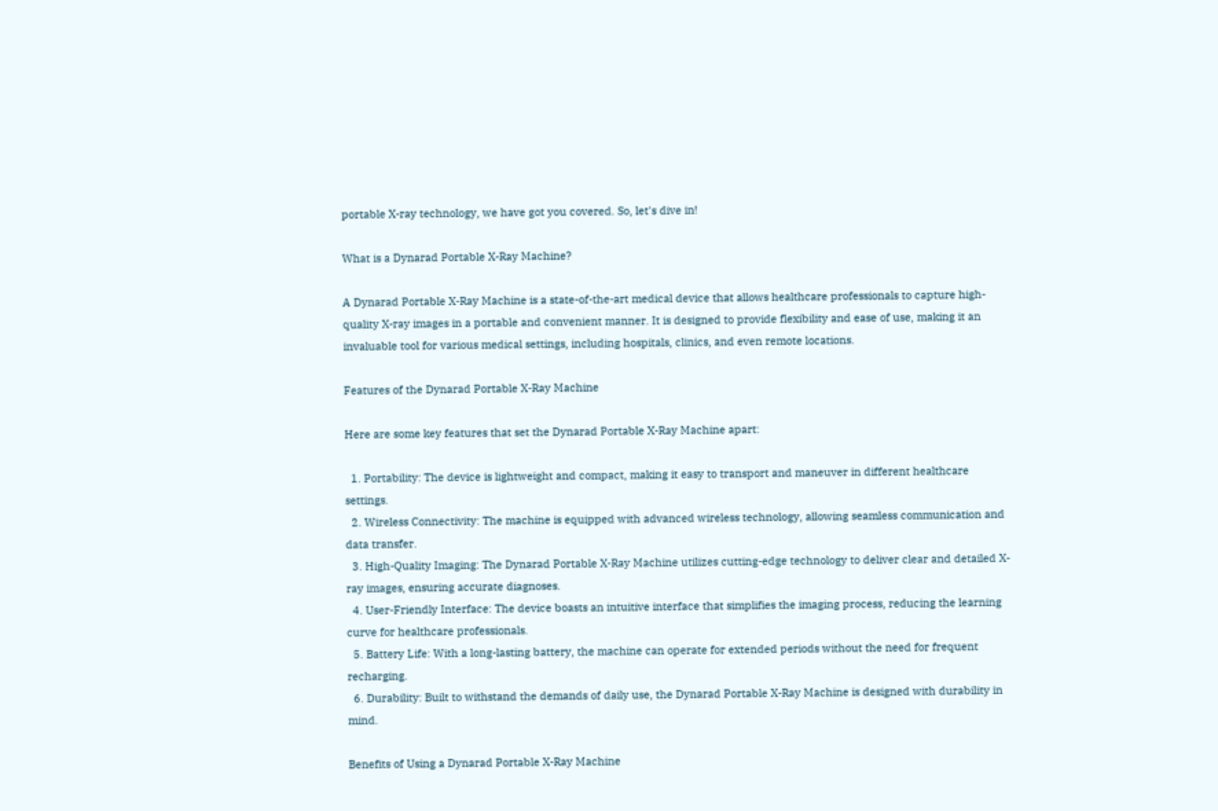portable X-ray technology, we have got you covered. So, let's dive in!

What is a Dynarad Portable X-Ray Machine?

A Dynarad Portable X-Ray Machine is a state-of-the-art medical device that allows healthcare professionals to capture high-quality X-ray images in a portable and convenient manner. It is designed to provide flexibility and ease of use, making it an invaluable tool for various medical settings, including hospitals, clinics, and even remote locations.

Features of the Dynarad Portable X-Ray Machine

Here are some key features that set the Dynarad Portable X-Ray Machine apart:

  1. Portability: The device is lightweight and compact, making it easy to transport and maneuver in different healthcare settings.
  2. Wireless Connectivity: The machine is equipped with advanced wireless technology, allowing seamless communication and data transfer.
  3. High-Quality Imaging: The Dynarad Portable X-Ray Machine utilizes cutting-edge technology to deliver clear and detailed X-ray images, ensuring accurate diagnoses.
  4. User-Friendly Interface: The device boasts an intuitive interface that simplifies the imaging process, reducing the learning curve for healthcare professionals.
  5. Battery Life: With a long-lasting battery, the machine can operate for extended periods without the need for frequent recharging.
  6. Durability: Built to withstand the demands of daily use, the Dynarad Portable X-Ray Machine is designed with durability in mind.

Benefits of Using a Dynarad Portable X-Ray Machine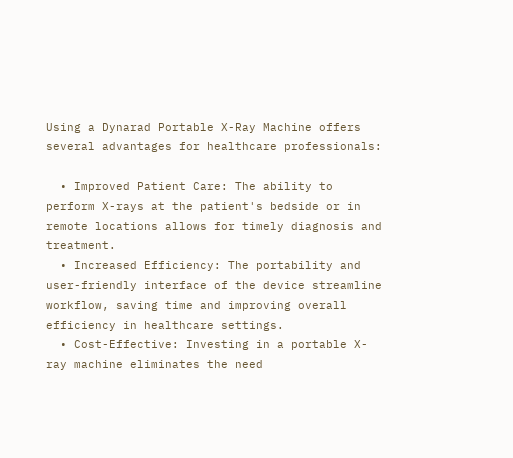Using a Dynarad Portable X-Ray Machine offers several advantages for healthcare professionals:

  • Improved Patient Care: The ability to perform X-rays at the patient's bedside or in remote locations allows for timely diagnosis and treatment.
  • Increased Efficiency: The portability and user-friendly interface of the device streamline workflow, saving time and improving overall efficiency in healthcare settings.
  • Cost-Effective: Investing in a portable X-ray machine eliminates the need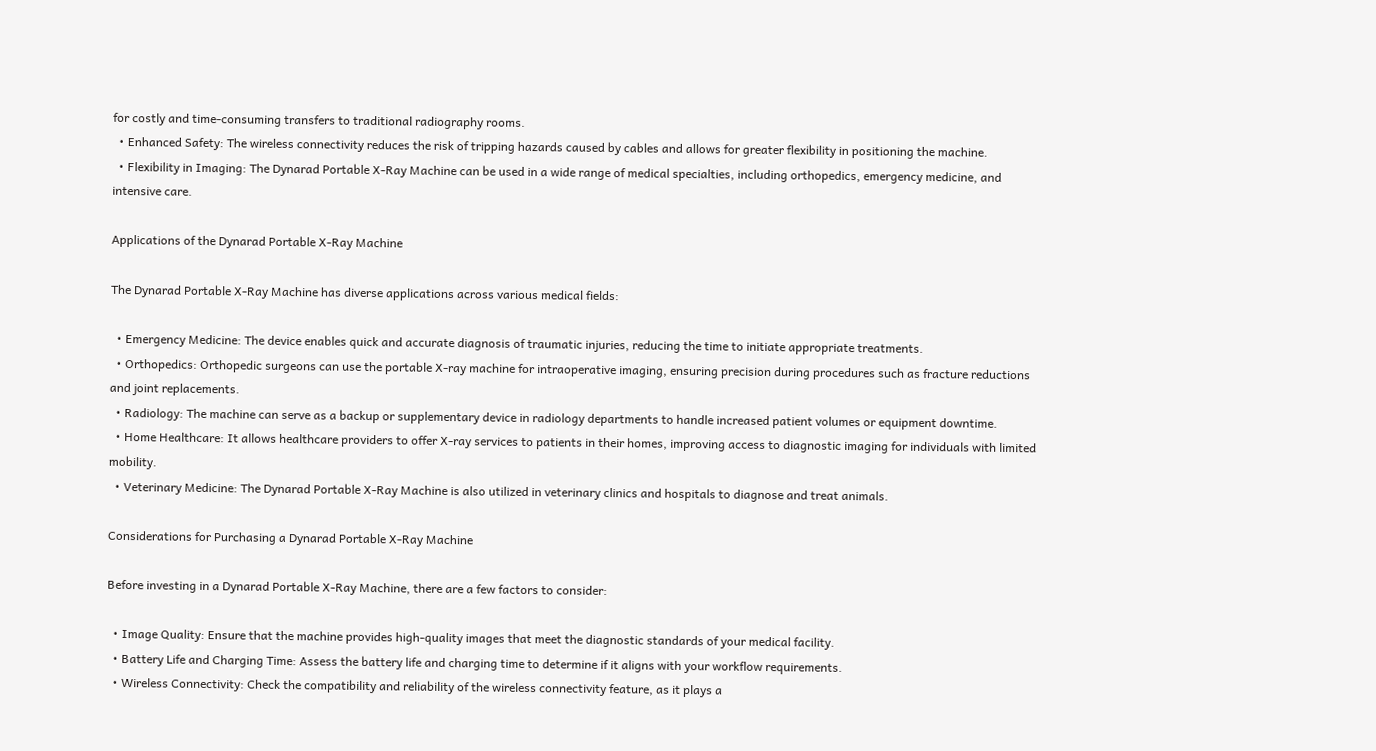for costly and time-consuming transfers to traditional radiography rooms.
  • Enhanced Safety: The wireless connectivity reduces the risk of tripping hazards caused by cables and allows for greater flexibility in positioning the machine.
  • Flexibility in Imaging: The Dynarad Portable X-Ray Machine can be used in a wide range of medical specialties, including orthopedics, emergency medicine, and intensive care.

Applications of the Dynarad Portable X-Ray Machine

The Dynarad Portable X-Ray Machine has diverse applications across various medical fields:

  • Emergency Medicine: The device enables quick and accurate diagnosis of traumatic injuries, reducing the time to initiate appropriate treatments.
  • Orthopedics: Orthopedic surgeons can use the portable X-ray machine for intraoperative imaging, ensuring precision during procedures such as fracture reductions and joint replacements.
  • Radiology: The machine can serve as a backup or supplementary device in radiology departments to handle increased patient volumes or equipment downtime.
  • Home Healthcare: It allows healthcare providers to offer X-ray services to patients in their homes, improving access to diagnostic imaging for individuals with limited mobility.
  • Veterinary Medicine: The Dynarad Portable X-Ray Machine is also utilized in veterinary clinics and hospitals to diagnose and treat animals.

Considerations for Purchasing a Dynarad Portable X-Ray Machine

Before investing in a Dynarad Portable X-Ray Machine, there are a few factors to consider:

  • Image Quality: Ensure that the machine provides high-quality images that meet the diagnostic standards of your medical facility.
  • Battery Life and Charging Time: Assess the battery life and charging time to determine if it aligns with your workflow requirements.
  • Wireless Connectivity: Check the compatibility and reliability of the wireless connectivity feature, as it plays a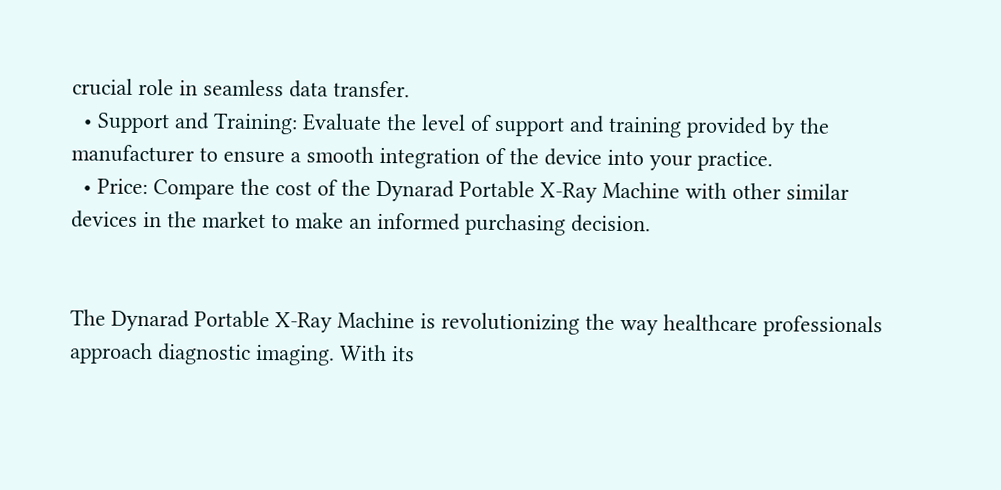crucial role in seamless data transfer.
  • Support and Training: Evaluate the level of support and training provided by the manufacturer to ensure a smooth integration of the device into your practice.
  • Price: Compare the cost of the Dynarad Portable X-Ray Machine with other similar devices in the market to make an informed purchasing decision.


The Dynarad Portable X-Ray Machine is revolutionizing the way healthcare professionals approach diagnostic imaging. With its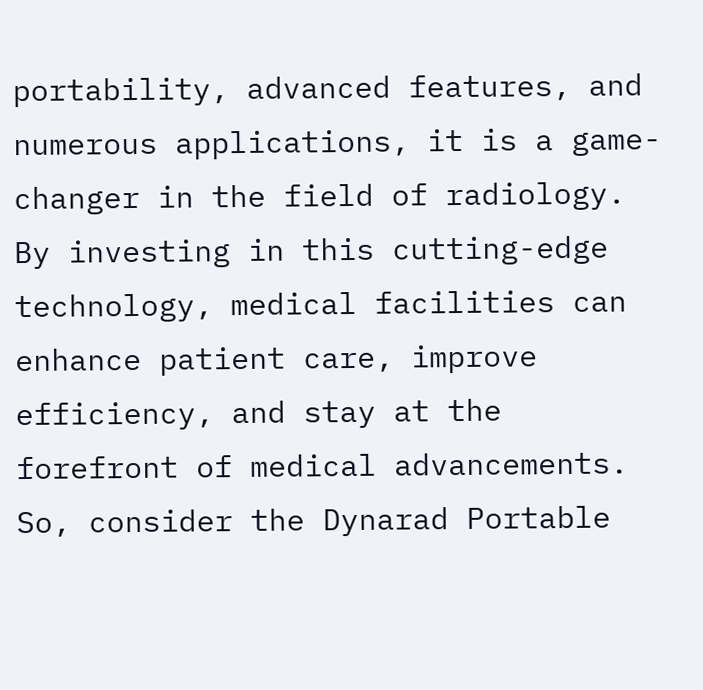portability, advanced features, and numerous applications, it is a game-changer in the field of radiology. By investing in this cutting-edge technology, medical facilities can enhance patient care, improve efficiency, and stay at the forefront of medical advancements. So, consider the Dynarad Portable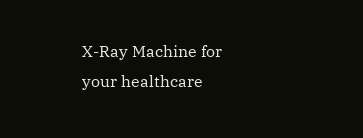X-Ray Machine for your healthcare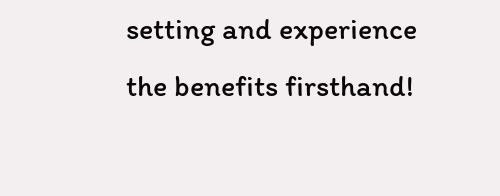setting and experience the benefits firsthand!